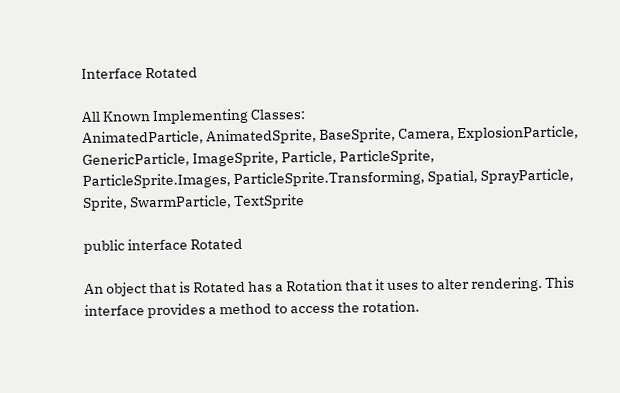Interface Rotated

All Known Implementing Classes:
AnimatedParticle, AnimatedSprite, BaseSprite, Camera, ExplosionParticle, GenericParticle, ImageSprite, Particle, ParticleSprite, ParticleSprite.Images, ParticleSprite.Transforming, Spatial, SprayParticle, Sprite, SwarmParticle, TextSprite

public interface Rotated

An object that is Rotated has a Rotation that it uses to alter rendering. This interface provides a method to access the rotation.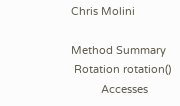Chris Molini

Method Summary
 Rotation rotation()
          Accesses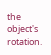the object's rotation.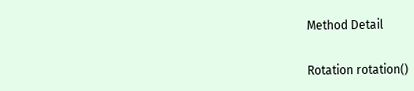Method Detail


Rotation rotation()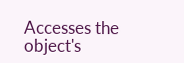Accesses the object's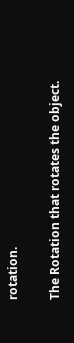rotation.

The Rotation that rotates the object.